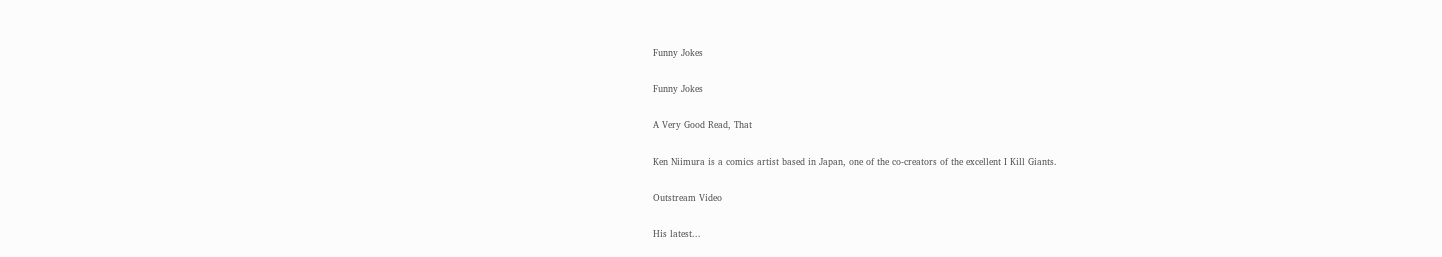Funny Jokes

Funny Jokes

A Very Good Read, That

Ken Niimura is a comics artist based in Japan, one of the co-creators of the excellent I Kill Giants.

Outstream Video

His latest...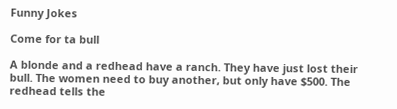Funny Jokes

Come for ta bull

A blonde and a redhead have a ranch. They have just lost their bull. The women need to buy another, but only have $500. The redhead tells the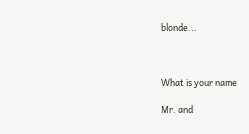blonde...



What is your name

Mr. and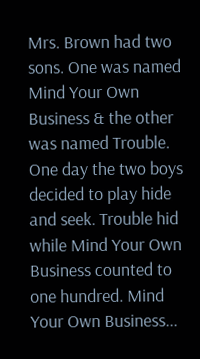Mrs. Brown had two sons. One was named Mind Your Own Business & the other was named Trouble. One day the two boys decided to play hide and seek. Trouble hid while Mind Your Own Business counted to one hundred. Mind Your Own Business...